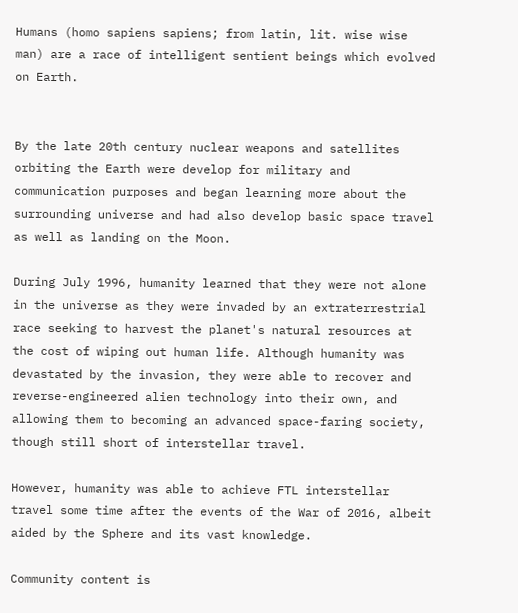Humans (homo sapiens sapiens; from latin, lit. wise wise man) are a race of intelligent sentient beings which evolved on Earth.


By the late 20th century nuclear weapons and satellites orbiting the Earth were develop for military and communication purposes and began learning more about the surrounding universe and had also develop basic space travel as well as landing on the Moon.

During July 1996, humanity learned that they were not alone in the universe as they were invaded by an extraterrestrial race seeking to harvest the planet's natural resources at the cost of wiping out human life. Although humanity was devastated by the invasion, they were able to recover and reverse-engineered alien technology into their own, and allowing them to becoming an advanced space-faring society, though still short of interstellar travel.

However, humanity was able to achieve FTL interstellar travel some time after the events of the War of 2016, albeit aided by the Sphere and its vast knowledge.

Community content is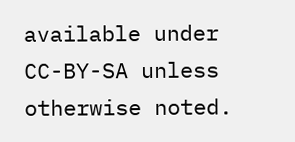available under CC-BY-SA unless otherwise noted.